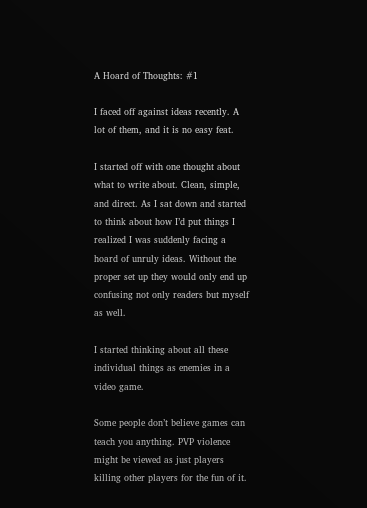A Hoard of Thoughts: #1

I faced off against ideas recently. A lot of them, and it is no easy feat.

I started off with one thought about what to write about. Clean, simple, and direct. As I sat down and started to think about how I’d put things I realized I was suddenly facing a hoard of unruly ideas. Without the proper set up they would only end up confusing not only readers but myself as well.

I started thinking about all these individual things as enemies in a video game.

Some people don’t believe games can teach you anything. PVP violence might be viewed as just players killing other players for the fun of it.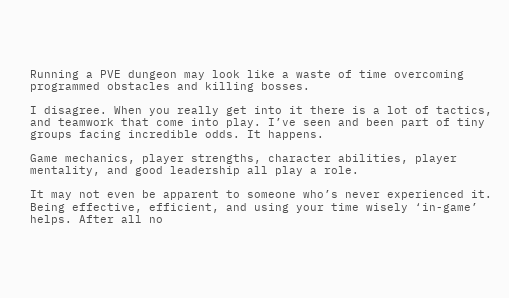Running a PVE dungeon may look like a waste of time overcoming programmed obstacles and killing bosses.

I disagree. When you really get into it there is a lot of tactics, and teamwork that come into play. I’ve seen and been part of tiny groups facing incredible odds. It happens.

Game mechanics, player strengths, character abilities, player mentality, and good leadership all play a role.

It may not even be apparent to someone who’s never experienced it. Being effective, efficient, and using your time wisely ‘in-game’ helps. After all no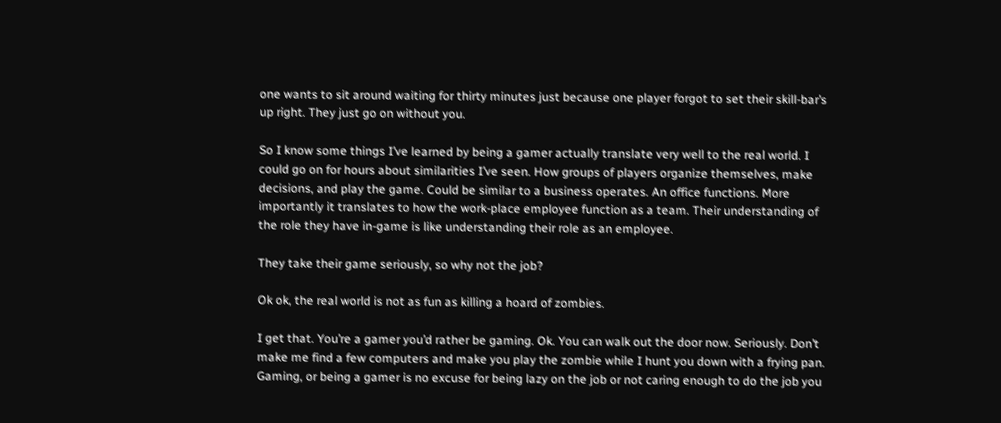one wants to sit around waiting for thirty minutes just because one player forgot to set their skill-bar’s up right. They just go on without you.

So I know some things I’ve learned by being a gamer actually translate very well to the real world. I could go on for hours about similarities I’ve seen. How groups of players organize themselves, make decisions, and play the game. Could be similar to a business operates. An office functions. More importantly it translates to how the work-place employee function as a team. Their understanding of the role they have in-game is like understanding their role as an employee.

They take their game seriously, so why not the job?

Ok ok, the real world is not as fun as killing a hoard of zombies.

I get that. You’re a gamer you’d rather be gaming. Ok. You can walk out the door now. Seriously. Don’t make me find a few computers and make you play the zombie while I hunt you down with a frying pan. Gaming, or being a gamer is no excuse for being lazy on the job or not caring enough to do the job you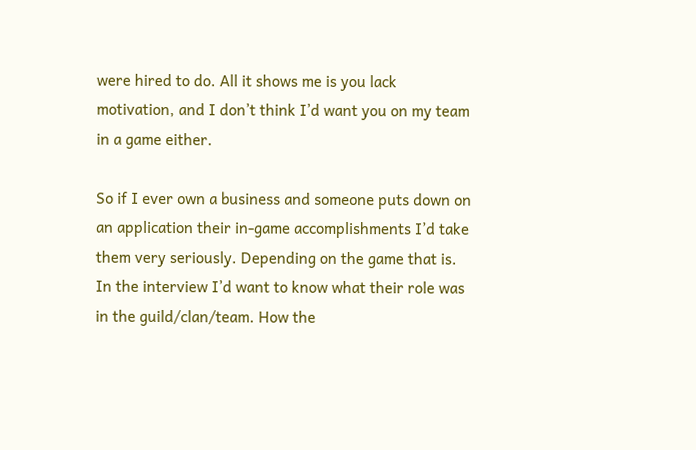were hired to do. All it shows me is you lack motivation, and I don’t think I’d want you on my team in a game either.

So if I ever own a business and someone puts down on an application their in-game accomplishments I’d take them very seriously. Depending on the game that is. In the interview I’d want to know what their role was in the guild/clan/team. How the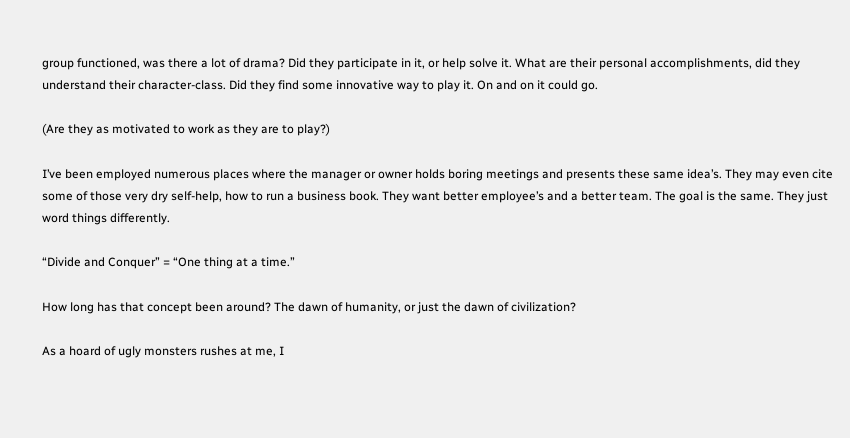group functioned, was there a lot of drama? Did they participate in it, or help solve it. What are their personal accomplishments, did they understand their character-class. Did they find some innovative way to play it. On and on it could go.

(Are they as motivated to work as they are to play?)

I’ve been employed numerous places where the manager or owner holds boring meetings and presents these same idea’s. They may even cite some of those very dry self-help, how to run a business book. They want better employee’s and a better team. The goal is the same. They just word things differently.

“Divide and Conquer” = “One thing at a time.”

How long has that concept been around? The dawn of humanity, or just the dawn of civilization?

As a hoard of ugly monsters rushes at me, I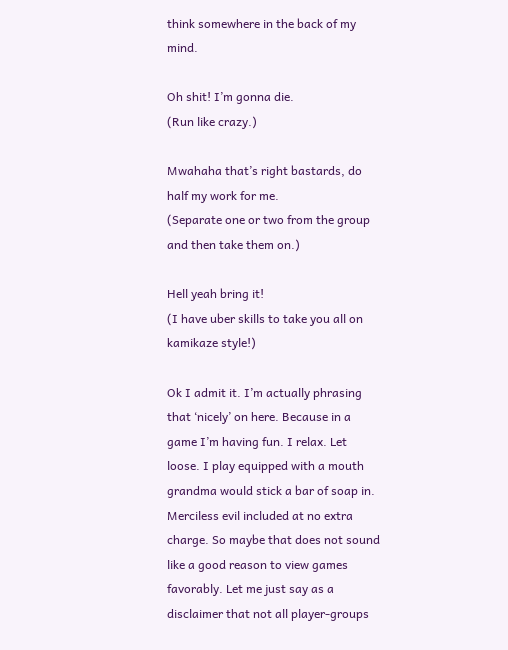think somewhere in the back of my mind.

Oh shit! I’m gonna die.
(Run like crazy.)

Mwahaha that’s right bastards, do half my work for me.
(Separate one or two from the group and then take them on.)

Hell yeah bring it!
(I have uber skills to take you all on kamikaze style!)

Ok I admit it. I’m actually phrasing that ‘nicely’ on here. Because in a game I’m having fun. I relax. Let loose. I play equipped with a mouth grandma would stick a bar of soap in. Merciless evil included at no extra charge. So maybe that does not sound like a good reason to view games favorably. Let me just say as a disclaimer that not all player-groups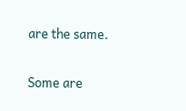are the same.

Some are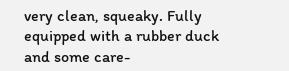very clean, squeaky. Fully equipped with a rubber duck and some care-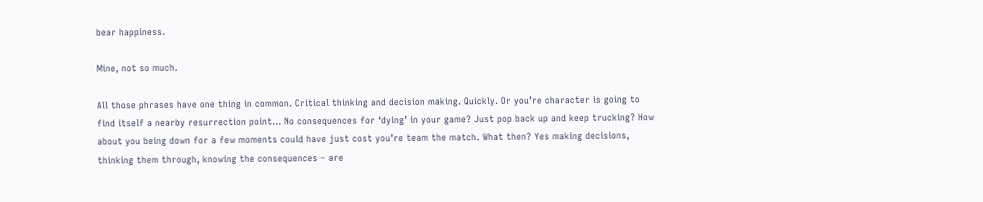bear happiness.

Mine, not so much.

All those phrases have one thing in common. Critical thinking and decision making. Quickly. Or you’re character is going to find itself a nearby resurrection point… No consequences for ‘dying’ in your game? Just pop back up and keep trucking? How about you being down for a few moments could have just cost you’re team the match. What then? Yes making decisions, thinking them through, knowing the consequences – are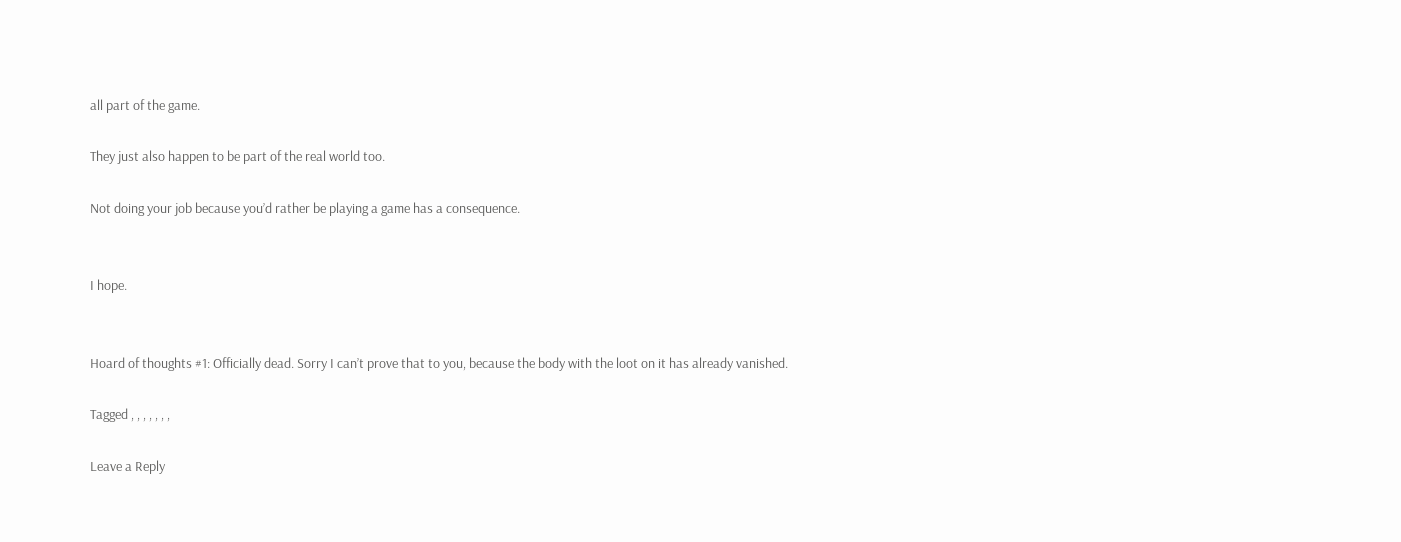all part of the game.

They just also happen to be part of the real world too.

Not doing your job because you’d rather be playing a game has a consequence.


I hope.


Hoard of thoughts #1: Officially dead. Sorry I can’t prove that to you, because the body with the loot on it has already vanished.

Tagged , , , , , , ,

Leave a Reply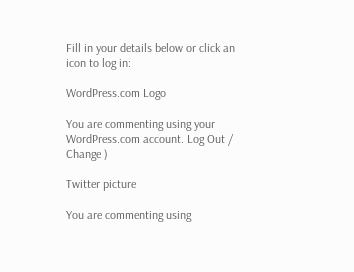Fill in your details below or click an icon to log in:

WordPress.com Logo

You are commenting using your WordPress.com account. Log Out / Change )

Twitter picture

You are commenting using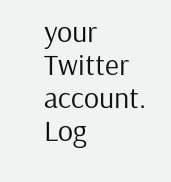your Twitter account. Log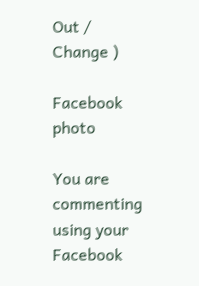Out / Change )

Facebook photo

You are commenting using your Facebook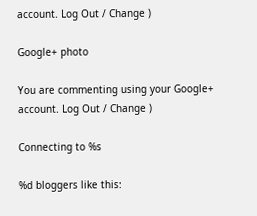account. Log Out / Change )

Google+ photo

You are commenting using your Google+ account. Log Out / Change )

Connecting to %s

%d bloggers like this: